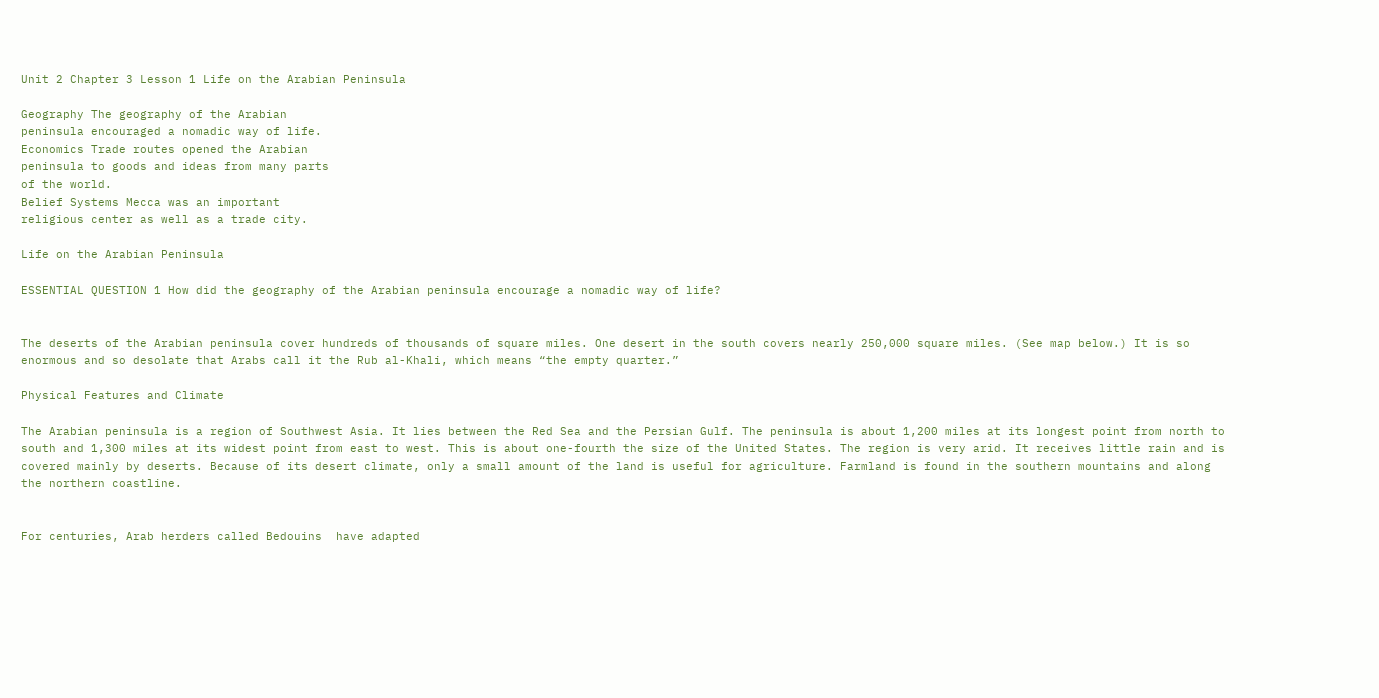Unit 2 Chapter 3 Lesson 1 Life on the Arabian Peninsula

Geography The geography of the Arabian
peninsula encouraged a nomadic way of life.
Economics Trade routes opened the Arabian
peninsula to goods and ideas from many parts
of the world.
Belief Systems Mecca was an important
religious center as well as a trade city.

Life on the Arabian Peninsula

ESSENTIAL QUESTION 1 How did the geography of the Arabian peninsula encourage a nomadic way of life?


The deserts of the Arabian peninsula cover hundreds of thousands of square miles. One desert in the south covers nearly 250,000 square miles. (See map below.) It is so enormous and so desolate that Arabs call it the Rub al-Khali, which means “the empty quarter.”

Physical Features and Climate

The Arabian peninsula is a region of Southwest Asia. It lies between the Red Sea and the Persian Gulf. The peninsula is about 1,200 miles at its longest point from north to south and 1,300 miles at its widest point from east to west. This is about one-fourth the size of the United States. The region is very arid. It receives little rain and is covered mainly by deserts. Because of its desert climate, only a small amount of the land is useful for agriculture. Farmland is found in the southern mountains and along the northern coastline.


For centuries, Arab herders called Bedouins  have adapted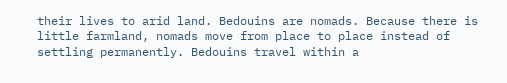their lives to arid land. Bedouins are nomads. Because there is little farmland, nomads move from place to place instead of settling permanently. Bedouins travel within a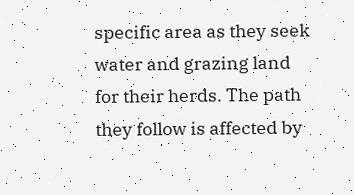specific area as they seek water and grazing land for their herds. The path they follow is affected by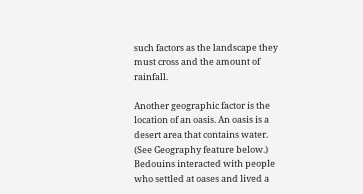such factors as the landscape they must cross and the amount of rainfall.

Another geographic factor is the location of an oasis. An oasis is a desert area that contains water. (See Geography feature below.) Bedouins interacted with people who settled at oases and lived a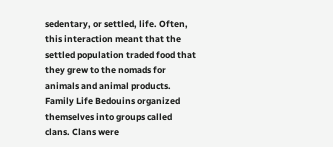sedentary, or settled, life. Often, this interaction meant that the settled population traded food that they grew to the nomads for animals and animal products. Family Life Bedouins organized themselves into groups called clans. Clans were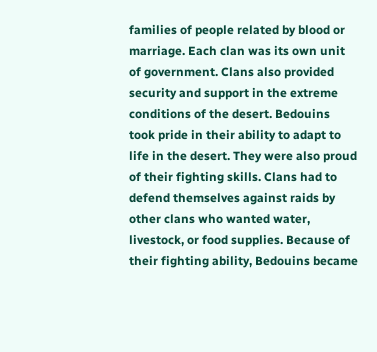families of people related by blood or marriage. Each clan was its own unit of government. Clans also provided security and support in the extreme conditions of the desert. Bedouins took pride in their ability to adapt to life in the desert. They were also proud of their fighting skills. Clans had to defend themselves against raids by other clans who wanted water, livestock, or food supplies. Because of their fighting ability, Bedouins became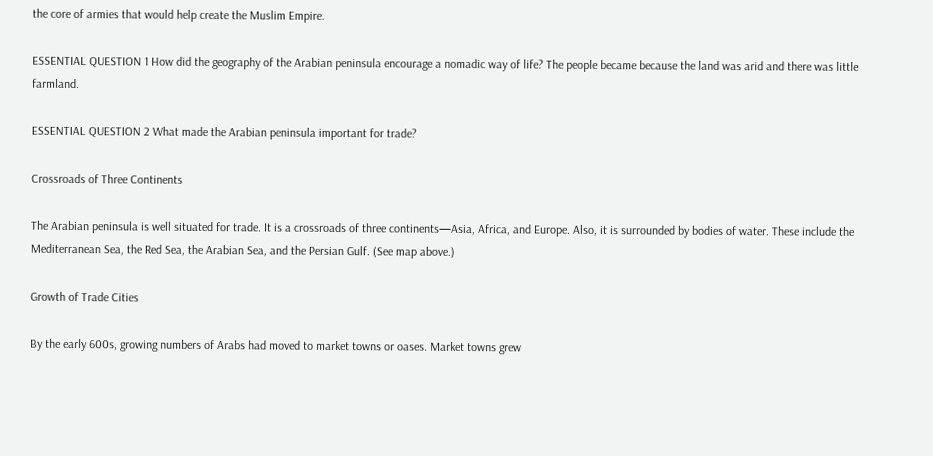the core of armies that would help create the Muslim Empire.

ESSENTIAL QUESTION 1 How did the geography of the Arabian peninsula encourage a nomadic way of life? The people became because the land was arid and there was little farmland.

ESSENTIAL QUESTION 2 What made the Arabian peninsula important for trade?

Crossroads of Three Continents

The Arabian peninsula is well situated for trade. It is a crossroads of three continents—Asia, Africa, and Europe. Also, it is surrounded by bodies of water. These include the Mediterranean Sea, the Red Sea, the Arabian Sea, and the Persian Gulf. (See map above.)

Growth of Trade Cities

By the early 600s, growing numbers of Arabs had moved to market towns or oases. Market towns grew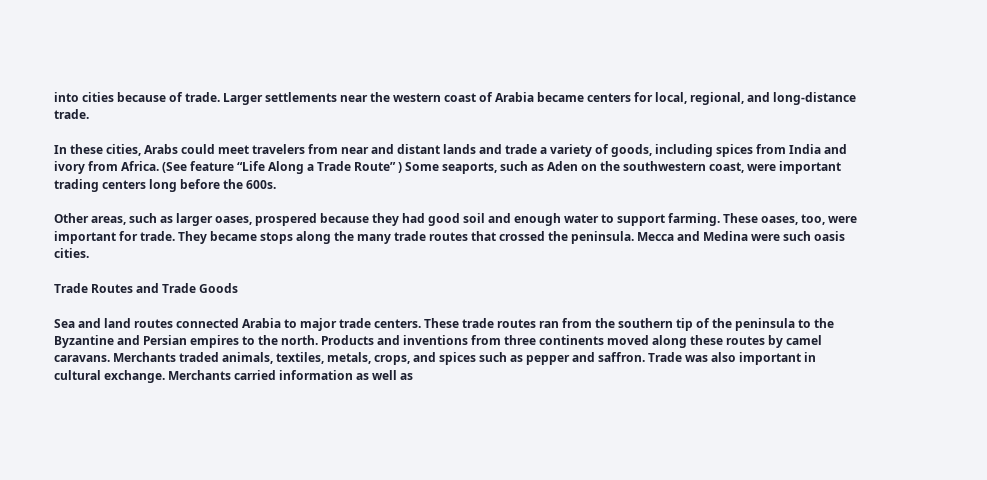into cities because of trade. Larger settlements near the western coast of Arabia became centers for local, regional, and long-distance trade.

In these cities, Arabs could meet travelers from near and distant lands and trade a variety of goods, including spices from India and ivory from Africa. (See feature “Life Along a Trade Route” ) Some seaports, such as Aden on the southwestern coast, were important trading centers long before the 600s.

Other areas, such as larger oases, prospered because they had good soil and enough water to support farming. These oases, too, were important for trade. They became stops along the many trade routes that crossed the peninsula. Mecca and Medina were such oasis cities.

Trade Routes and Trade Goods

Sea and land routes connected Arabia to major trade centers. These trade routes ran from the southern tip of the peninsula to the Byzantine and Persian empires to the north. Products and inventions from three continents moved along these routes by camel caravans. Merchants traded animals, textiles, metals, crops, and spices such as pepper and saffron. Trade was also important in cultural exchange. Merchants carried information as well as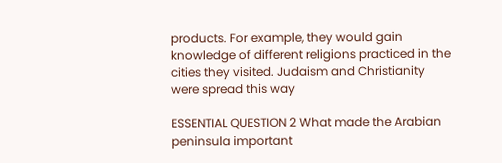products. For example, they would gain knowledge of different religions practiced in the cities they visited. Judaism and Christianity were spread this way

ESSENTIAL QUESTION 2 What made the Arabian peninsula important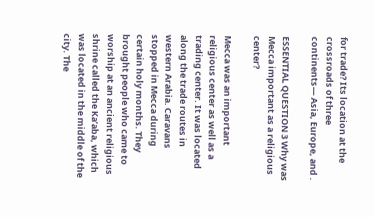for trade? Its location at the crossroads of three continents— Asia, Europe, and .

ESSENTIAL QUESTION 3 Why was Mecca important as a religious center?

Mecca was an important religious center as well as a trading center. It was located along the trade routes in western Arabia. Caravans stopped in Mecca during certain holy months. They brought people who came to worship at an ancient religious shrine called the Ka’aba, which was located in the middle of the city. The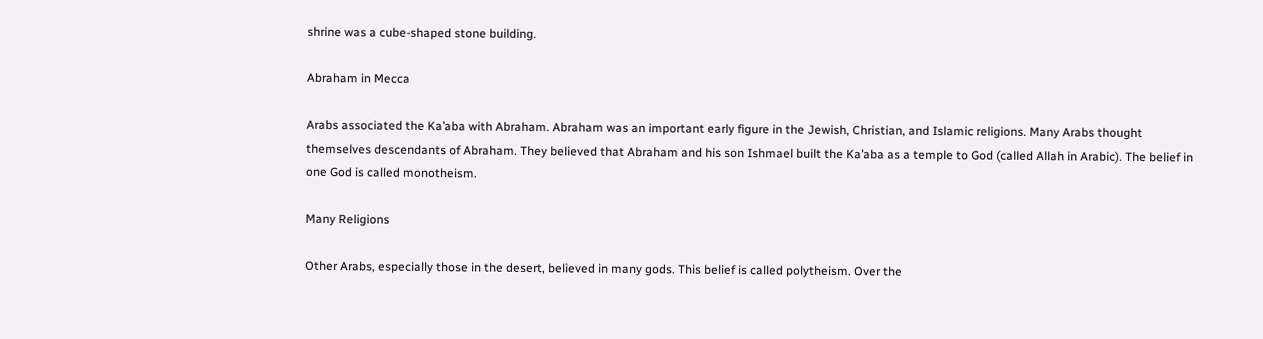shrine was a cube-shaped stone building.

Abraham in Mecca

Arabs associated the Ka’aba with Abraham. Abraham was an important early figure in the Jewish, Christian, and Islamic religions. Many Arabs thought themselves descendants of Abraham. They believed that Abraham and his son Ishmael built the Ka’aba as a temple to God (called Allah in Arabic). The belief in one God is called monotheism.

Many Religions

Other Arabs, especially those in the desert, believed in many gods. This belief is called polytheism. Over the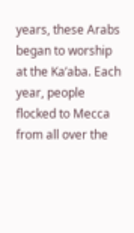years, these Arabs began to worship at the Ka’aba. Each year, people flocked to Mecca from all over the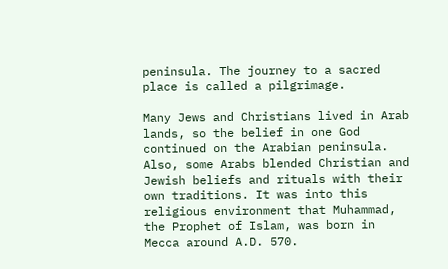peninsula. The journey to a sacred place is called a pilgrimage.

Many Jews and Christians lived in Arab lands, so the belief in one God continued on the Arabian peninsula. Also, some Arabs blended Christian and Jewish beliefs and rituals with their own traditions. It was into this religious environment that Muhammad, the Prophet of Islam, was born in Mecca around A.D. 570.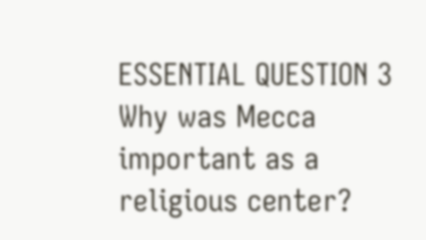ESSENTIAL QUESTION 3 Why was Mecca important as a religious center?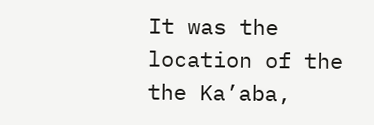It was the location of the the Ka’aba,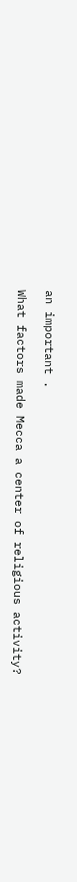an important .

What factors made Mecca a center of religious activity?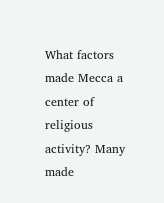What factors made Mecca a center of religious activity? Many made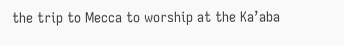the trip to Mecca to worship at the Ka’aba